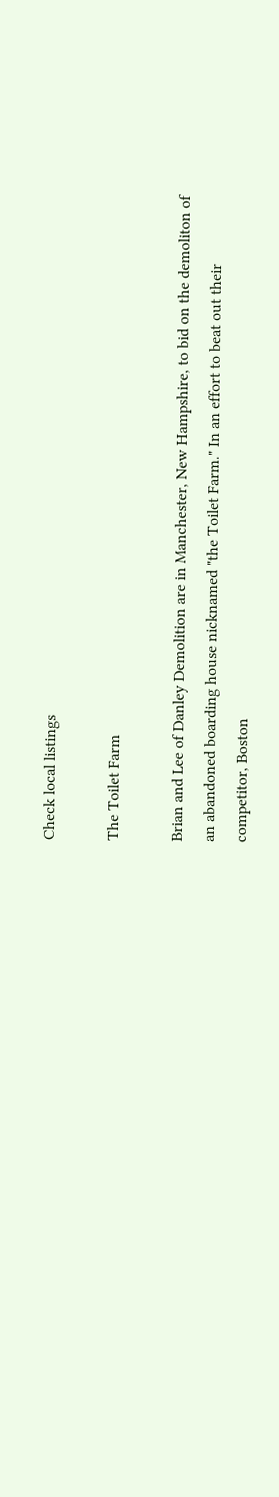Check local listings

The Toilet Farm

Brian and Lee of Danley Demolition are in Manchester, New Hampshire, to bid on the demoliton of an abandoned boarding house nicknamed "the Toilet Farm." In an effort to beat out their competitor, Boston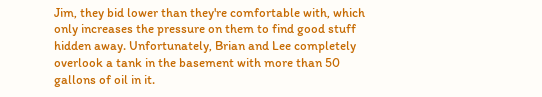Jim, they bid lower than they're comfortable with, which only increases the pressure on them to find good stuff hidden away. Unfortunately, Brian and Lee completely overlook a tank in the basement with more than 50 gallons of oil in it.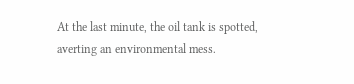At the last minute, the oil tank is spotted, averting an environmental mess.